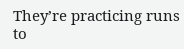They’re practicing runs to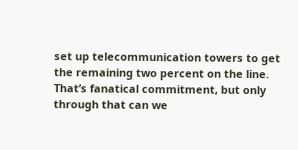set up telecommunication towers to get the remaining two percent on the line. That’s fanatical commitment, but only through that can we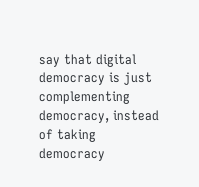say that digital democracy is just complementing democracy, instead of taking democracy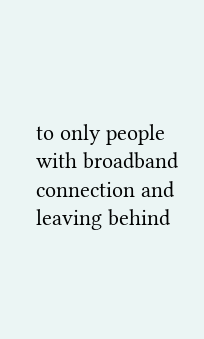to only people with broadband connection and leaving behind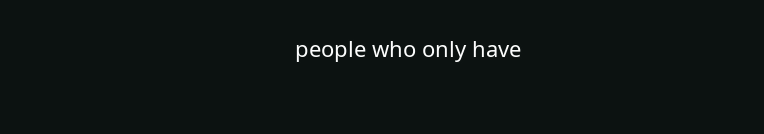people who only have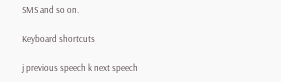SMS and so on.

Keyboard shortcuts

j previous speech k next speech